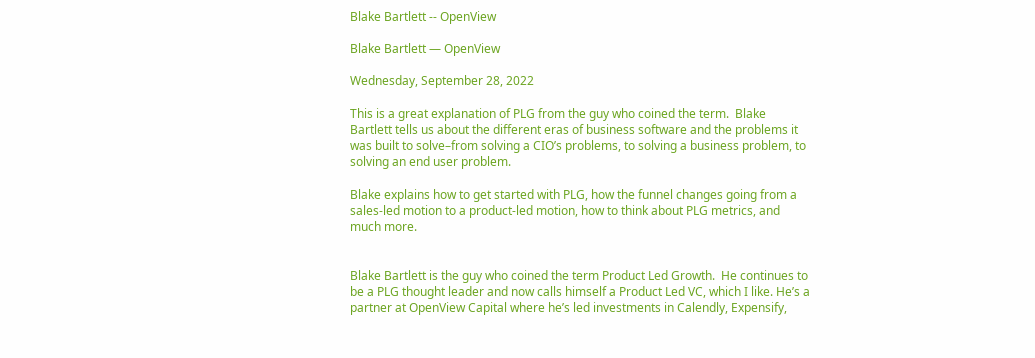Blake Bartlett -- OpenView

Blake Bartlett — OpenView

Wednesday, September 28, 2022

This is a great explanation of PLG from the guy who coined the term.  Blake Bartlett tells us about the different eras of business software and the problems it was built to solve–from solving a CIO’s problems, to solving a business problem, to solving an end user problem.

Blake explains how to get started with PLG, how the funnel changes going from a sales-led motion to a product-led motion, how to think about PLG metrics, and much more.


Blake Bartlett is the guy who coined the term Product Led Growth.  He continues to be a PLG thought leader and now calls himself a Product Led VC, which I like. He’s a partner at OpenView Capital where he’s led investments in Calendly, Expensify,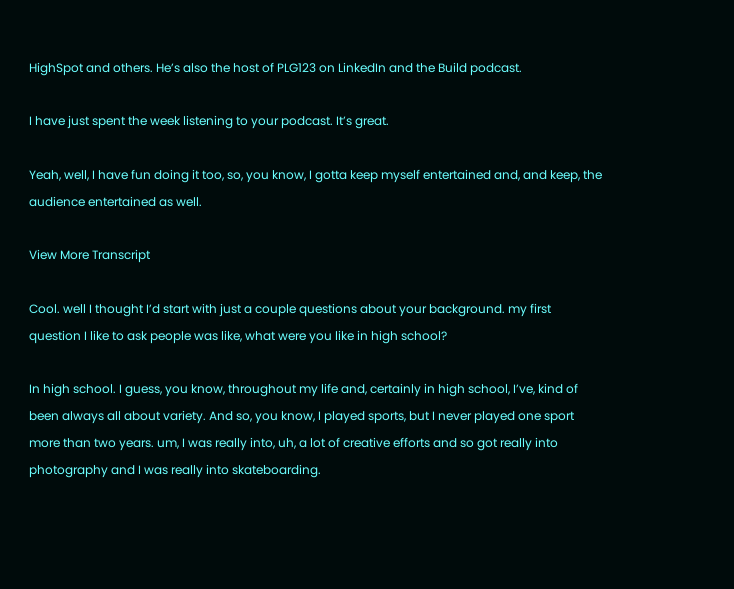HighSpot and others. He’s also the host of PLG123 on LinkedIn and the Build podcast.

I have just spent the week listening to your podcast. It’s great.

Yeah, well, I have fun doing it too, so, you know, I gotta keep myself entertained and, and keep, the audience entertained as well.

View More Transcript

Cool. well I thought I’d start with just a couple questions about your background. my first question I like to ask people was like, what were you like in high school?

In high school. I guess, you know, throughout my life and, certainly in high school, I’ve, kind of been always all about variety. And so, you know, I played sports, but I never played one sport more than two years. um, I was really into, uh, a lot of creative efforts and so got really into photography and I was really into skateboarding.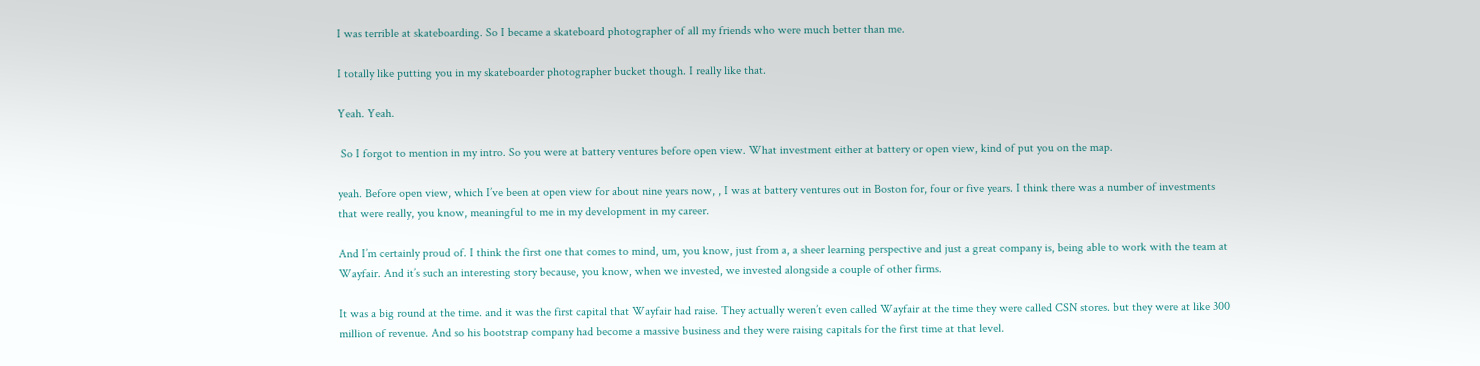I was terrible at skateboarding. So I became a skateboard photographer of all my friends who were much better than me.

I totally like putting you in my skateboarder photographer bucket though. I really like that.

Yeah. Yeah.

 So I forgot to mention in my intro. So you were at battery ventures before open view. What investment either at battery or open view, kind of put you on the map.

yeah. Before open view, which I’ve been at open view for about nine years now, , I was at battery ventures out in Boston for, four or five years. I think there was a number of investments that were really, you know, meaningful to me in my development in my career.

And I’m certainly proud of. I think the first one that comes to mind, um, you know, just from a, a sheer learning perspective and just a great company is, being able to work with the team at Wayfair. And it’s such an interesting story because, you know, when we invested, we invested alongside a couple of other firms.

It was a big round at the time. and it was the first capital that Wayfair had raise. They actually weren’t even called Wayfair at the time they were called CSN stores. but they were at like 300 million of revenue. And so his bootstrap company had become a massive business and they were raising capitals for the first time at that level.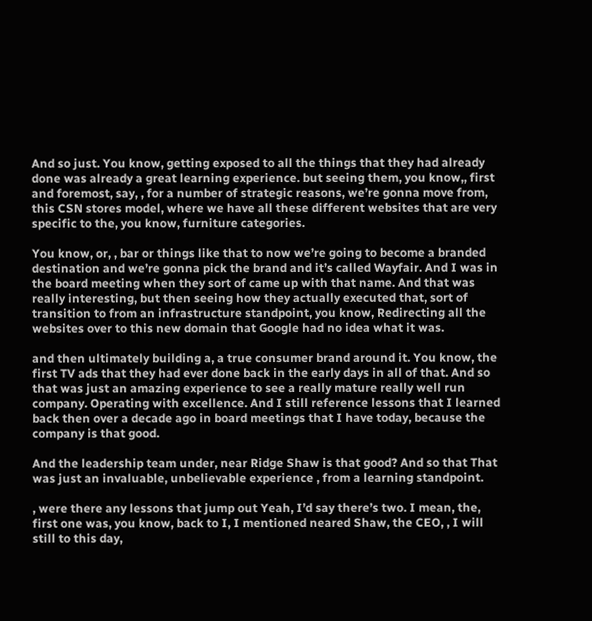And so just. You know, getting exposed to all the things that they had already done was already a great learning experience. but seeing them, you know,, first and foremost, say, , for a number of strategic reasons, we’re gonna move from, this CSN stores model, where we have all these different websites that are very specific to the, you know, furniture categories.

You know, or, , bar or things like that to now we’re going to become a branded destination and we’re gonna pick the brand and it’s called Wayfair. And I was in the board meeting when they sort of came up with that name. And that was really interesting, but then seeing how they actually executed that, sort of transition to from an infrastructure standpoint, you know, Redirecting all the websites over to this new domain that Google had no idea what it was.

and then ultimately building a, a true consumer brand around it. You know, the first TV ads that they had ever done back in the early days in all of that. And so that was just an amazing experience to see a really mature really well run company. Operating with excellence. And I still reference lessons that I learned back then over a decade ago in board meetings that I have today, because the company is that good.

And the leadership team under, near Ridge Shaw is that good? And so that That was just an invaluable, unbelievable experience , from a learning standpoint.

, were there any lessons that jump out Yeah, I’d say there’s two. I mean, the, first one was, you know, back to I, I mentioned neared Shaw, the CEO, , I will still to this day,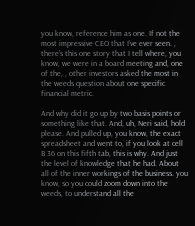you know, reference him as one. If not the most impressive CEO that I’ve ever seen. , there’s this one story that I tell where, you know, we were in a board meeting and, one of the, , other investors asked the most in the weeds question about one specific financial metric.

And why did it go up by two basis points or something like that. And, uh, Neri said, hold please. And pulled up, you know, the exact spreadsheet and went to, if you look at cell B 36 on this fifth tab, this is why. And just the level of knowledge that he had. About all of the inner workings of the business. you know, so you could zoom down into the weeds, to understand all the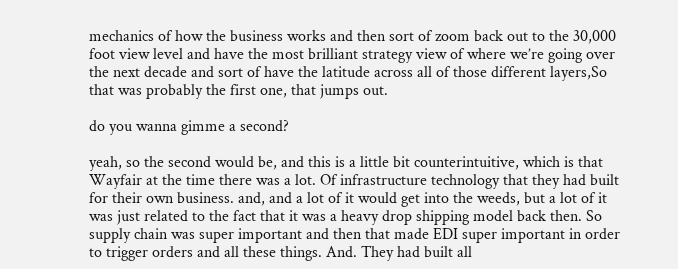mechanics of how the business works and then sort of zoom back out to the 30,000 foot view level and have the most brilliant strategy view of where we’re going over the next decade and sort of have the latitude across all of those different layers,So that was probably the first one, that jumps out.

do you wanna gimme a second?

yeah, so the second would be, and this is a little bit counterintuitive, which is that Wayfair at the time there was a lot. Of infrastructure technology that they had built for their own business. and, and a lot of it would get into the weeds, but a lot of it was just related to the fact that it was a heavy drop shipping model back then. So supply chain was super important and then that made EDI super important in order to trigger orders and all these things. And. They had built all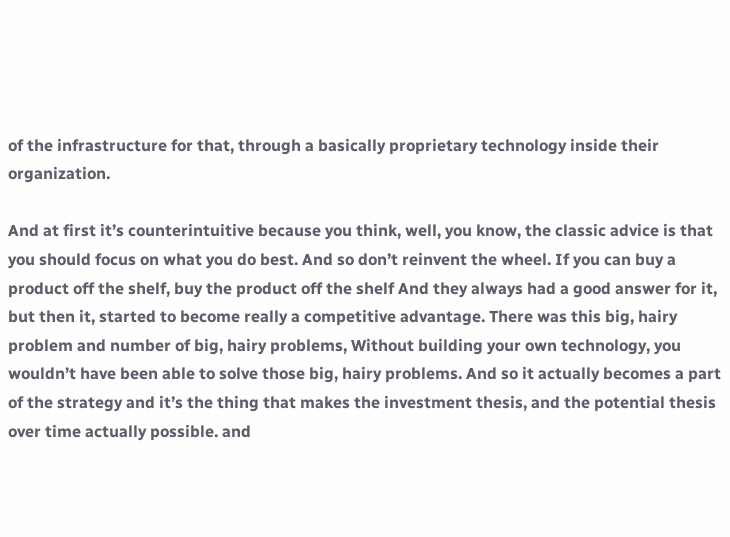of the infrastructure for that, through a basically proprietary technology inside their organization.

And at first it’s counterintuitive because you think, well, you know, the classic advice is that you should focus on what you do best. And so don’t reinvent the wheel. If you can buy a product off the shelf, buy the product off the shelf And they always had a good answer for it, but then it, started to become really a competitive advantage. There was this big, hairy problem and number of big, hairy problems, Without building your own technology, you wouldn’t have been able to solve those big, hairy problems. And so it actually becomes a part of the strategy and it’s the thing that makes the investment thesis, and the potential thesis over time actually possible. and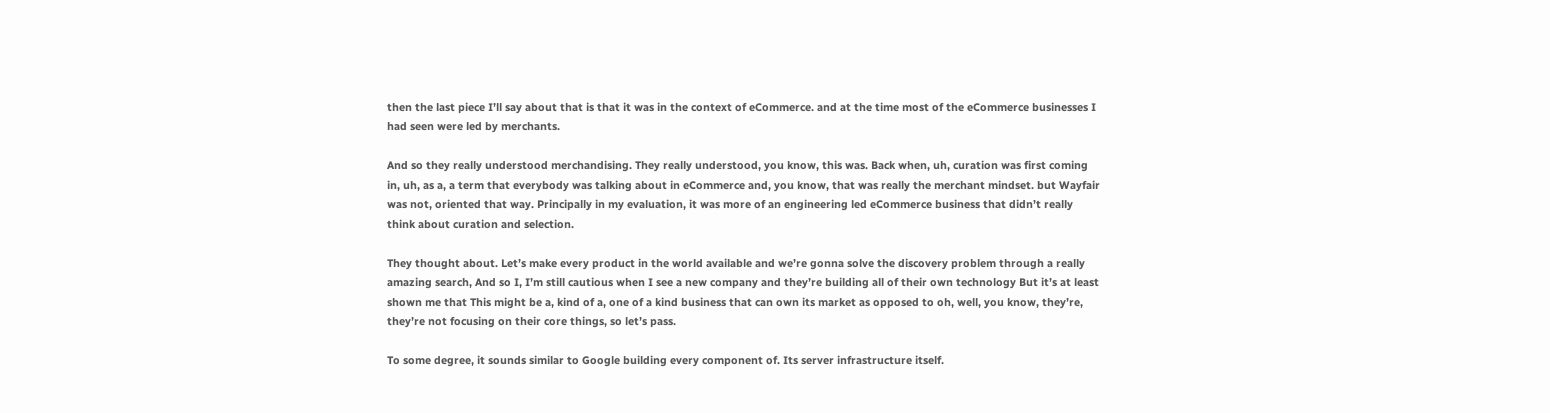then the last piece I’ll say about that is that it was in the context of eCommerce. and at the time most of the eCommerce businesses I had seen were led by merchants.

And so they really understood merchandising. They really understood, you know, this was. Back when, uh, curation was first coming in, uh, as a, a term that everybody was talking about in eCommerce and, you know, that was really the merchant mindset. but Wayfair was not, oriented that way. Principally in my evaluation, it was more of an engineering led eCommerce business that didn’t really think about curation and selection.

They thought about. Let’s make every product in the world available and we’re gonna solve the discovery problem through a really amazing search, And so I, I’m still cautious when I see a new company and they’re building all of their own technology But it’s at least shown me that This might be a, kind of a, one of a kind business that can own its market as opposed to oh, well, you know, they’re, they’re not focusing on their core things, so let’s pass.

To some degree, it sounds similar to Google building every component of. Its server infrastructure itself.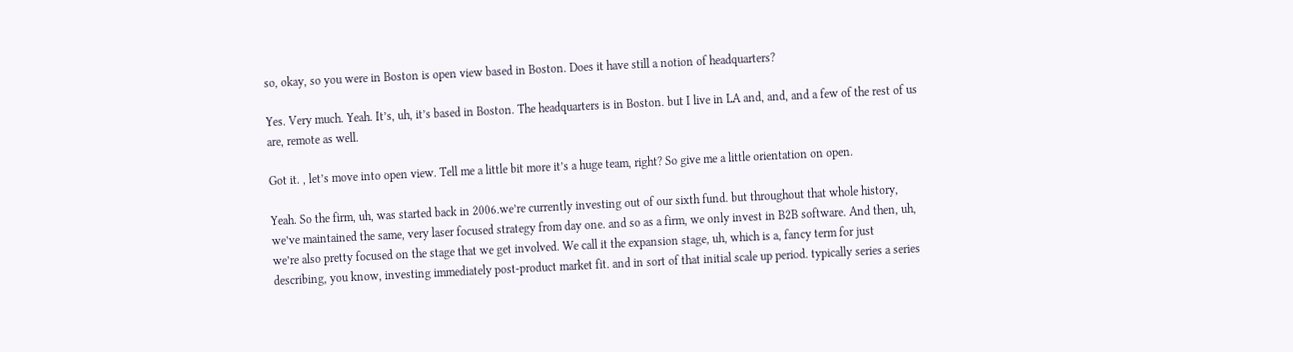so, okay, so you were in Boston is open view based in Boston. Does it have still a notion of headquarters?

Yes. Very much. Yeah. It’s, uh, it’s based in Boston. The headquarters is in Boston. but I live in LA and, and, and a few of the rest of us are, remote as well.

Got it. , let’s move into open view. Tell me a little bit more it’s a huge team, right? So give me a little orientation on open.

Yeah. So the firm, uh, was started back in 2006.we’re currently investing out of our sixth fund. but throughout that whole history, we’ve maintained the same, very laser focused strategy from day one. and so as a firm, we only invest in B2B software. And then, uh, we’re also pretty focused on the stage that we get involved. We call it the expansion stage, uh, which is a, fancy term for just describing, you know, investing immediately post-product market fit. and in sort of that initial scale up period. typically series a series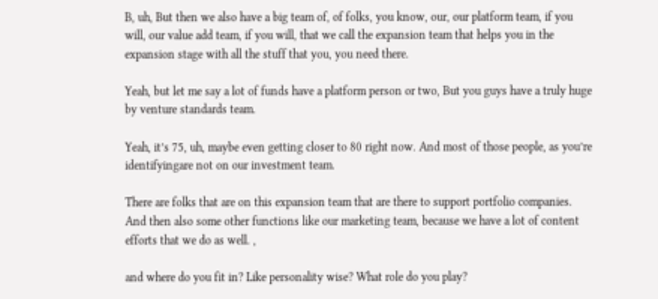B, uh, But then we also have a big team of, of folks, you know, our, our platform team, if you will, our value add team, if you will, that we call the expansion team that helps you in the expansion stage with all the stuff that you, you need there.

Yeah, but let me say a lot of funds have a platform person or two, But you guys have a truly huge by venture standards team.

Yeah, it’s 75, uh, maybe even getting closer to 80 right now. And most of those people, as you’re identifyingare not on our investment team.

There are folks that are on this expansion team that are there to support portfolio companies. And then also some other functions like our marketing team, because we have a lot of content efforts that we do as well. ,

and where do you fit in? Like personality wise? What role do you play?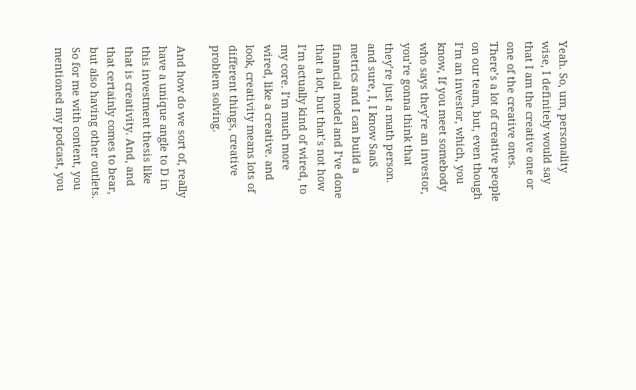Yeah. So, um, personality wise, I definitely would say that I am the creative one or one of the creative ones. There’s a lot of creative people on our team, but, even though I’m an investor, which, you know, If you meet somebody who says they’re an investor, you’re gonna think that they’re just a math person. and sure, I, I know SaaS metrics and I can build a financial model and I’ve done that a lot, but that’s not how I’m actually kind of wired, to my core. I’m much more wired, like a creative. and look, creativity means lots of different things, creative problem solving.

And how do we sort of, really have a unique angle to D in this investment thesis like that is creativity. And, and that certainly comes to bear, but also having other outlets. So for me with content, you mentioned my podcast, you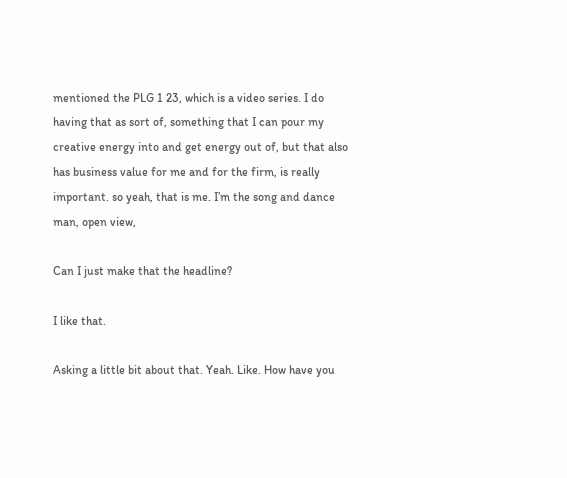mentioned the PLG 1 23, which is a video series. I do having that as sort of, something that I can pour my creative energy into and get energy out of, but that also has business value for me and for the firm, is really important. so yeah, that is me. I’m the song and dance man, open view,

Can I just make that the headline?

I like that.

Asking a little bit about that. Yeah. Like. How have you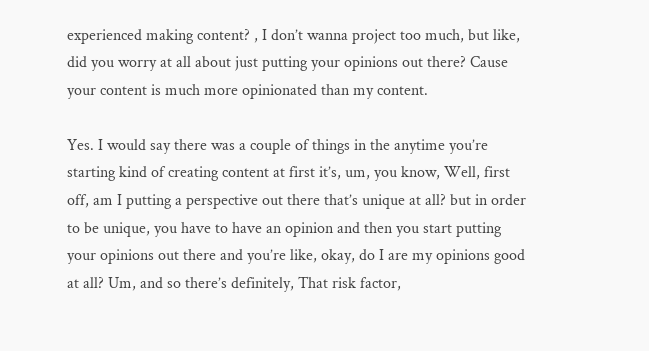experienced making content? , I don’t wanna project too much, but like, did you worry at all about just putting your opinions out there? Cause your content is much more opinionated than my content.

Yes. I would say there was a couple of things in the anytime you’re starting kind of creating content at first it’s, um, you know, Well, first off, am I putting a perspective out there that’s unique at all? but in order to be unique, you have to have an opinion and then you start putting your opinions out there and you’re like, okay, do I are my opinions good at all? Um, and so there’s definitely, That risk factor,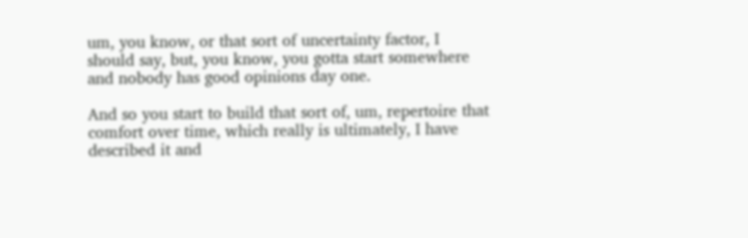um, you know, or that sort of uncertainty factor, I should say, but, you know, you gotta start somewhere and nobody has good opinions day one.

And so you start to build that sort of, um, repertoire that comfort over time, which really is ultimately, I have described it and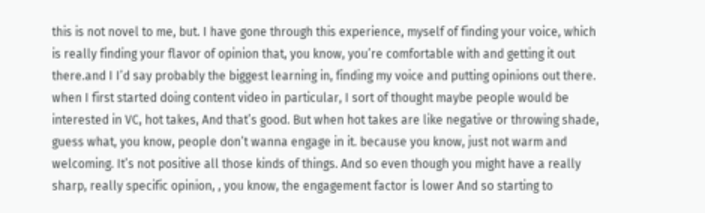this is not novel to me, but. I have gone through this experience, myself of finding your voice, which is really finding your flavor of opinion that, you know, you’re comfortable with and getting it out there.and I I’d say probably the biggest learning in, finding my voice and putting opinions out there. when I first started doing content video in particular, I sort of thought maybe people would be interested in VC, hot takes, And that’s good. But when hot takes are like negative or throwing shade, guess what, you know, people don’t wanna engage in it. because you know, just not warm and welcoming. It’s not positive all those kinds of things. And so even though you might have a really sharp, really specific opinion, , you know, the engagement factor is lower And so starting to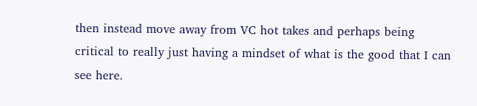then instead move away from VC hot takes and perhaps being critical to really just having a mindset of what is the good that I can see here.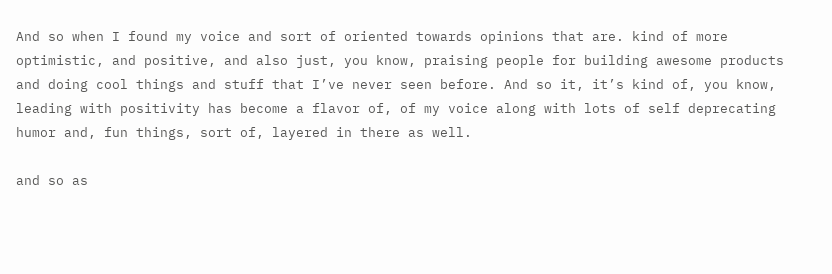And so when I found my voice and sort of oriented towards opinions that are. kind of more optimistic, and positive, and also just, you know, praising people for building awesome products and doing cool things and stuff that I’ve never seen before. And so it, it’s kind of, you know, leading with positivity has become a flavor of, of my voice along with lots of self deprecating humor and, fun things, sort of, layered in there as well.

and so as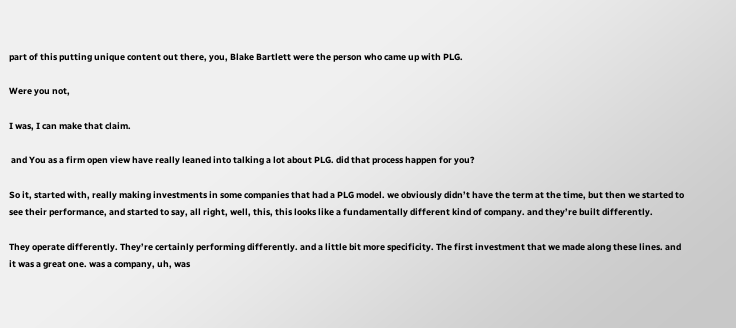part of this putting unique content out there, you, Blake Bartlett were the person who came up with PLG.

Were you not,

I was, I can make that claim.

 and You as a firm open view have really leaned into talking a lot about PLG. did that process happen for you?

So it, started with, really making investments in some companies that had a PLG model. we obviously didn’t have the term at the time, but then we started to see their performance, and started to say, all right, well, this, this looks like a fundamentally different kind of company. and they’re built differently.

They operate differently. They’re certainly performing differently. and a little bit more specificity. The first investment that we made along these lines. and it was a great one. was a company, uh, was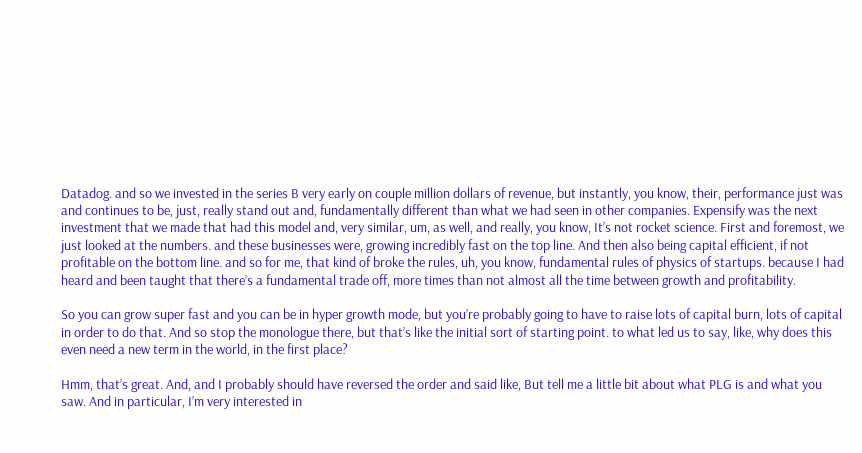Datadog. and so we invested in the series B very early on couple million dollars of revenue, but instantly, you know, their, performance just was and continues to be, just, really stand out and, fundamentally different than what we had seen in other companies. Expensify was the next investment that we made that had this model and, very similar, um, as well, and really, you know, It’s not rocket science. First and foremost, we just looked at the numbers. and these businesses were, growing incredibly fast on the top line. And then also being capital efficient, if not profitable on the bottom line. and so for me, that kind of broke the rules, uh, you know, fundamental rules of physics of startups. because I had heard and been taught that there’s a fundamental trade off, more times than not almost all the time between growth and profitability.

So you can grow super fast and you can be in hyper growth mode, but you’re probably going to have to raise lots of capital burn, lots of capital in order to do that. And so stop the monologue there, but that’s like the initial sort of starting point. to what led us to say, like, why does this even need a new term in the world, in the first place?

Hmm, that’s great. And, and I probably should have reversed the order and said like, But tell me a little bit about what PLG is and what you saw. And in particular, I’m very interested in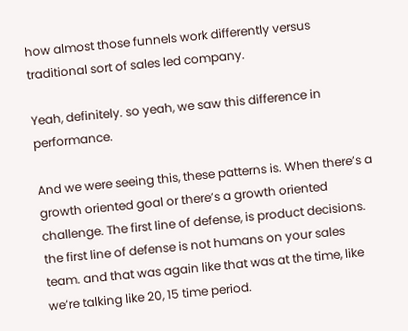how almost those funnels work differently versus traditional sort of sales led company.

Yeah, definitely. so yeah, we saw this difference in performance.

And we were seeing this, these patterns is. When there’s a growth oriented goal or there’s a growth oriented challenge. The first line of defense, is product decisions. the first line of defense is not humans on your sales team. and that was again like that was at the time, like we’re talking like 20, 15 time period.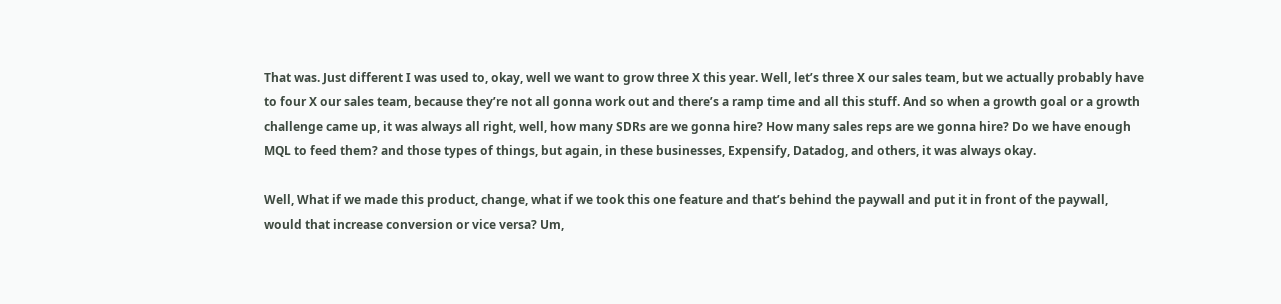That was. Just different I was used to, okay, well we want to grow three X this year. Well, let’s three X our sales team, but we actually probably have to four X our sales team, because they’re not all gonna work out and there’s a ramp time and all this stuff. And so when a growth goal or a growth challenge came up, it was always all right, well, how many SDRs are we gonna hire? How many sales reps are we gonna hire? Do we have enough MQL to feed them? and those types of things, but again, in these businesses, Expensify, Datadog, and others, it was always okay.

Well, What if we made this product, change, what if we took this one feature and that’s behind the paywall and put it in front of the paywall, would that increase conversion or vice versa? Um,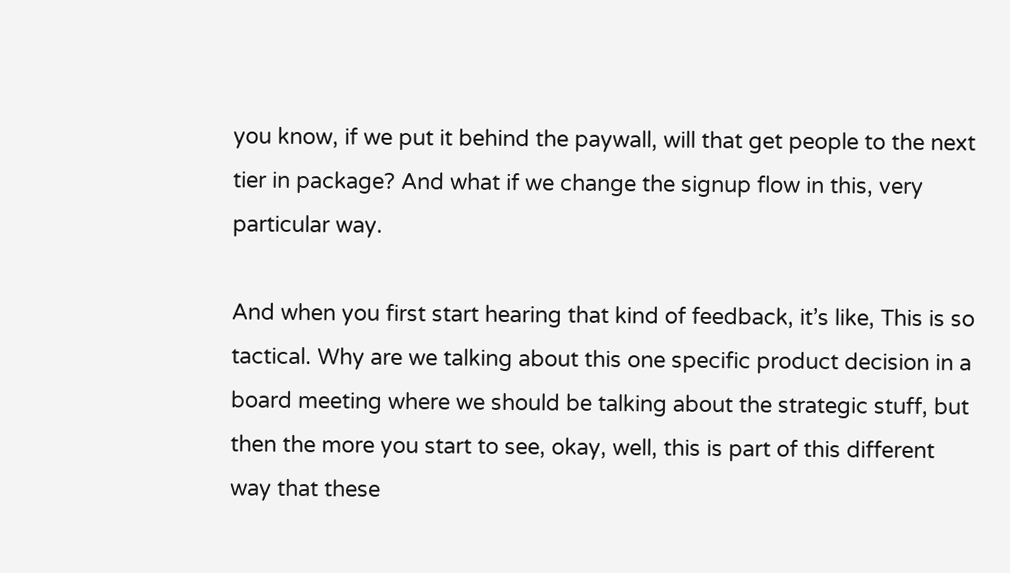you know, if we put it behind the paywall, will that get people to the next tier in package? And what if we change the signup flow in this, very particular way.

And when you first start hearing that kind of feedback, it’s like, This is so tactical. Why are we talking about this one specific product decision in a board meeting where we should be talking about the strategic stuff, but then the more you start to see, okay, well, this is part of this different way that these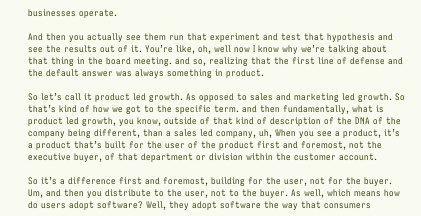businesses operate.

And then you actually see them run that experiment and test that hypothesis and see the results out of it. You’re like, oh, well now I know why we’re talking about that thing in the board meeting. and so, realizing that the first line of defense and the default answer was always something in product.

So let’s call it product led growth. As opposed to sales and marketing led growth. So that’s kind of how we got to the specific term. and then fundamentally, what is product led growth, you know, outside of that kind of description of the DNA of the company being different, than a sales led company, uh, When you see a product, it’s a product that’s built for the user of the product first and foremost, not the executive buyer, of that department or division within the customer account.

So it’s a difference first and foremost, building for the user, not for the buyer. Um, and then you distribute to the user, not to the buyer. As well, which means how do users adopt software? Well, they adopt software the way that consumers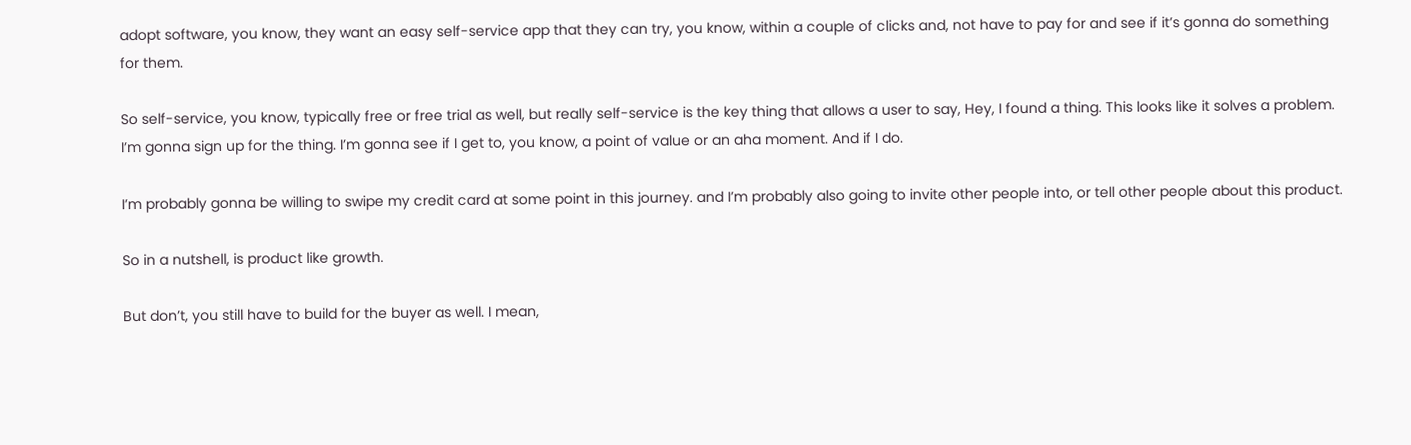adopt software, you know, they want an easy self-service app that they can try, you know, within a couple of clicks and, not have to pay for and see if it’s gonna do something for them.

So self-service, you know, typically free or free trial as well, but really self-service is the key thing that allows a user to say, Hey, I found a thing. This looks like it solves a problem. I’m gonna sign up for the thing. I’m gonna see if I get to, you know, a point of value or an aha moment. And if I do.

I’m probably gonna be willing to swipe my credit card at some point in this journey. and I’m probably also going to invite other people into, or tell other people about this product.

So in a nutshell, is product like growth.

But don’t, you still have to build for the buyer as well. I mean,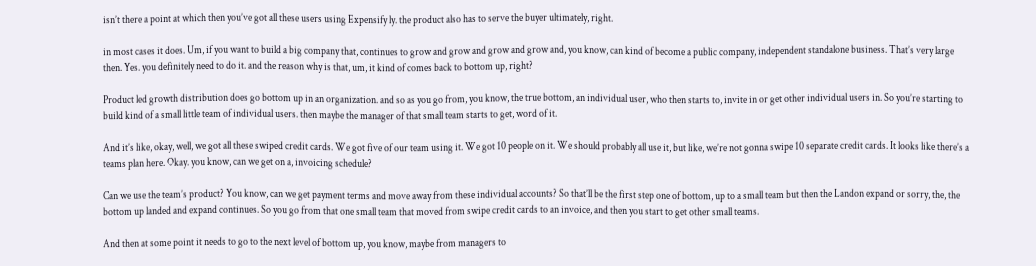isn’t there a point at which then you’ve got all these users using Expensify ly. the product also has to serve the buyer ultimately, right.

in most cases it does. Um, if you want to build a big company that, continues to grow and grow and grow and grow and, you know, can kind of become a public company, independent standalone business. That’s very large then. Yes. you definitely need to do it. and the reason why is that, um, it kind of comes back to bottom up, right?

Product led growth distribution does go bottom up in an organization. and so as you go from, you know, the true bottom, an individual user, who then starts to, invite in or get other individual users in. So you’re starting to build kind of a small little team of individual users. then maybe the manager of that small team starts to get, word of it.

And it’s like, okay, well, we got all these swiped credit cards. We got five of our team using it. We got 10 people on it. We should probably all use it, but like, we’re not gonna swipe 10 separate credit cards. It looks like there’s a teams plan here. Okay. you know, can we get on a, invoicing schedule?

Can we use the team’s product? You know, can we get payment terms and move away from these individual accounts? So that’ll be the first step one of bottom, up to a small team but then the Landon expand or sorry, the, the bottom up landed and expand continues. So you go from that one small team that moved from swipe credit cards to an invoice, and then you start to get other small teams.

And then at some point it needs to go to the next level of bottom up, you know, maybe from managers to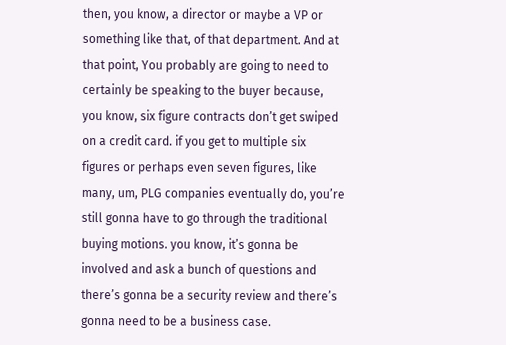then, you know, a director or maybe a VP or something like that, of that department. And at that point, You probably are going to need to certainly be speaking to the buyer because, you know, six figure contracts don’t get swiped on a credit card. if you get to multiple six figures or perhaps even seven figures, like many, um, PLG companies eventually do, you’re still gonna have to go through the traditional buying motions. you know, it’s gonna be involved and ask a bunch of questions and there’s gonna be a security review and there’s gonna need to be a business case.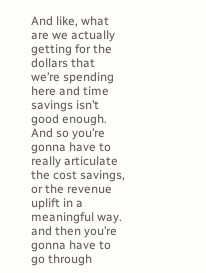And like, what are we actually getting for the dollars that we’re spending here and time savings isn’t good enough. And so you’re gonna have to really articulate the cost savings, or the revenue uplift in a meaningful way. and then you’re gonna have to go through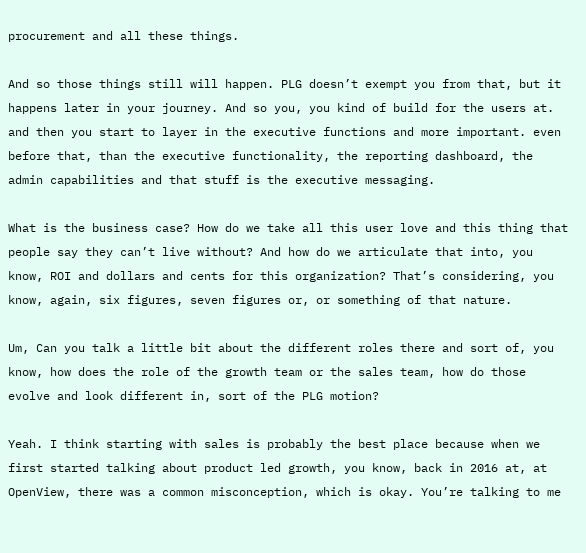procurement and all these things.

And so those things still will happen. PLG doesn’t exempt you from that, but it happens later in your journey. And so you, you kind of build for the users at. and then you start to layer in the executive functions and more important. even before that, than the executive functionality, the reporting dashboard, the admin capabilities and that stuff is the executive messaging.

What is the business case? How do we take all this user love and this thing that people say they can’t live without? And how do we articulate that into, you know, ROI and dollars and cents for this organization? That’s considering, you know, again, six figures, seven figures or, or something of that nature.

Um, Can you talk a little bit about the different roles there and sort of, you know, how does the role of the growth team or the sales team, how do those evolve and look different in, sort of the PLG motion?

Yeah. I think starting with sales is probably the best place because when we first started talking about product led growth, you know, back in 2016 at, at OpenView, there was a common misconception, which is okay. You’re talking to me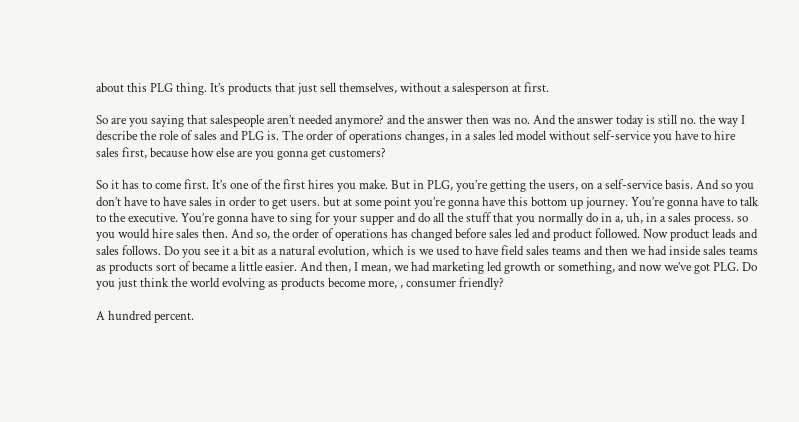about this PLG thing. It’s products that just sell themselves, without a salesperson at first.

So are you saying that salespeople aren’t needed anymore? and the answer then was no. And the answer today is still no. the way I describe the role of sales and PLG is. The order of operations changes, in a sales led model without self-service you have to hire sales first, because how else are you gonna get customers?

So it has to come first. It’s one of the first hires you make. But in PLG, you’re getting the users, on a self-service basis. And so you don’t have to have sales in order to get users. but at some point you’re gonna have this bottom up journey. You’re gonna have to talk to the executive. You’re gonna have to sing for your supper and do all the stuff that you normally do in a, uh, in a sales process. so you would hire sales then. And so, the order of operations has changed before sales led and product followed. Now product leads and sales follows. Do you see it a bit as a natural evolution, which is we used to have field sales teams and then we had inside sales teams as products sort of became a little easier. And then, I mean, we had marketing led growth or something, and now we’ve got PLG. Do you just think the world evolving as products become more, , consumer friendly?

A hundred percent.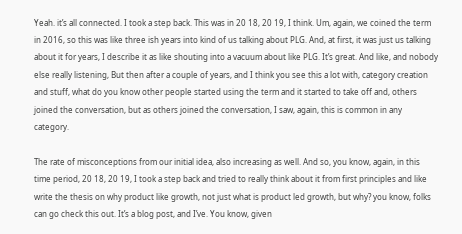Yeah. it’s all connected. I took a step back. This was in 20 18, 20 19, I think. Um, again, we coined the term in 2016, so this was like three ish years into kind of us talking about PLG. And, at first, it was just us talking about it for years, I describe it as like shouting into a vacuum about like PLG. It’s great. And like, and nobody else really listening, But then after a couple of years, and I think you see this a lot with, category creation and stuff, what do you know other people started using the term and it started to take off and, others joined the conversation, but as others joined the conversation, I saw, again, this is common in any category.

The rate of misconceptions from our initial idea, also increasing as well. And so, you know, again, in this time period, 20 18, 20 19, I took a step back and tried to really think about it from first principles and like write the thesis on why product like growth, not just what is product led growth, but why? you know, folks can go check this out. It’s a blog post, and I’ve. You know, given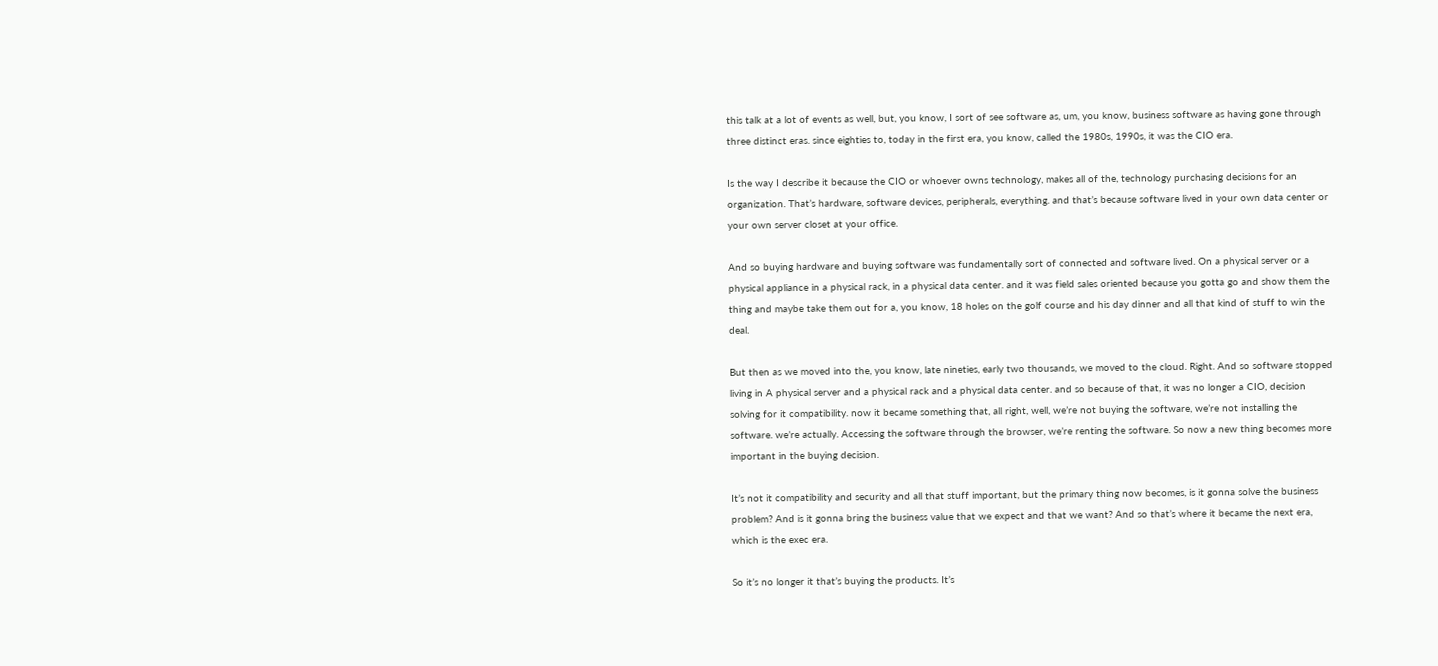this talk at a lot of events as well, but, you know, I sort of see software as, um, you know, business software as having gone through three distinct eras. since eighties to, today in the first era, you know, called the 1980s, 1990s, it was the CIO era.

Is the way I describe it because the CIO or whoever owns technology, makes all of the, technology purchasing decisions for an organization. That’s hardware, software devices, peripherals, everything. and that’s because software lived in your own data center or your own server closet at your office.

And so buying hardware and buying software was fundamentally sort of connected and software lived. On a physical server or a physical appliance in a physical rack, in a physical data center. and it was field sales oriented because you gotta go and show them the thing and maybe take them out for a, you know, 18 holes on the golf course and his day dinner and all that kind of stuff to win the deal.

But then as we moved into the, you know, late nineties, early two thousands, we moved to the cloud. Right. And so software stopped living in A physical server and a physical rack and a physical data center. and so because of that, it was no longer a CIO, decision solving for it compatibility. now it became something that, all right, well, we’re not buying the software, we’re not installing the software. we’re actually. Accessing the software through the browser, we’re renting the software. So now a new thing becomes more important in the buying decision.

It’s not it compatibility and security and all that stuff important, but the primary thing now becomes, is it gonna solve the business problem? And is it gonna bring the business value that we expect and that we want? And so that’s where it became the next era, which is the exec era.

So it’s no longer it that’s buying the products. It’s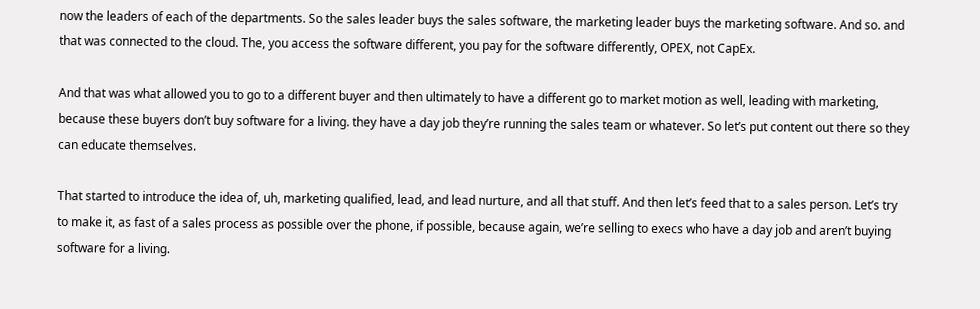now the leaders of each of the departments. So the sales leader buys the sales software, the marketing leader buys the marketing software. And so. and that was connected to the cloud. The, you access the software different, you pay for the software differently, OPEX, not CapEx.

And that was what allowed you to go to a different buyer and then ultimately to have a different go to market motion as well, leading with marketing, because these buyers don’t buy software for a living. they have a day job they’re running the sales team or whatever. So let’s put content out there so they can educate themselves.

That started to introduce the idea of, uh, marketing qualified, lead, and lead nurture, and all that stuff. And then let’s feed that to a sales person. Let’s try to make it, as fast of a sales process as possible over the phone, if possible, because again, we’re selling to execs who have a day job and aren’t buying software for a living.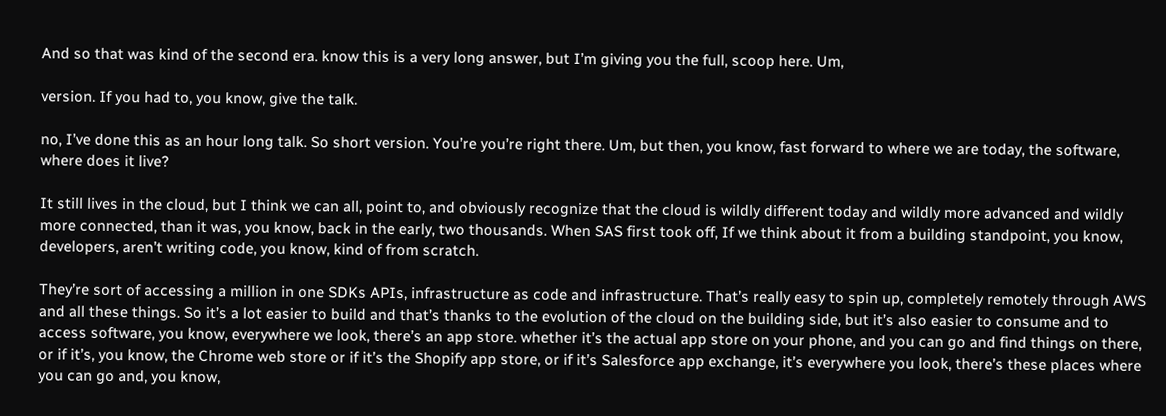And so that was kind of the second era. know this is a very long answer, but I’m giving you the full, scoop here. Um,

version. If you had to, you know, give the talk.

no, I’ve done this as an hour long talk. So short version. You’re you’re right there. Um, but then, you know, fast forward to where we are today, the software, where does it live?

It still lives in the cloud, but I think we can all, point to, and obviously recognize that the cloud is wildly different today and wildly more advanced and wildly more connected, than it was, you know, back in the early, two thousands. When SAS first took off, If we think about it from a building standpoint, you know, developers, aren’t writing code, you know, kind of from scratch.

They’re sort of accessing a million in one SDKs APIs, infrastructure as code and infrastructure. That’s really easy to spin up, completely remotely through AWS and all these things. So it’s a lot easier to build and that’s thanks to the evolution of the cloud on the building side, but it’s also easier to consume and to access software, you know, everywhere we look, there’s an app store. whether it’s the actual app store on your phone, and you can go and find things on there, or if it’s, you know, the Chrome web store or if it’s the Shopify app store, or if it’s Salesforce app exchange, it’s everywhere you look, there’s these places where you can go and, you know,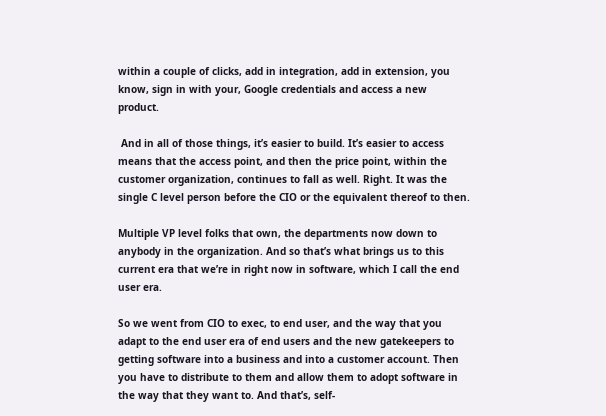within a couple of clicks, add in integration, add in extension, you know, sign in with your, Google credentials and access a new product.

 And in all of those things, it’s easier to build. It’s easier to access means that the access point, and then the price point, within the customer organization, continues to fall as well. Right. It was the single C level person before the CIO or the equivalent thereof to then.

Multiple VP level folks that own, the departments now down to anybody in the organization. And so that’s what brings us to this current era that we’re in right now in software, which I call the end user era.

So we went from CIO to exec, to end user, and the way that you adapt to the end user era of end users and the new gatekeepers to getting software into a business and into a customer account. Then you have to distribute to them and allow them to adopt software in the way that they want to. And that’s, self-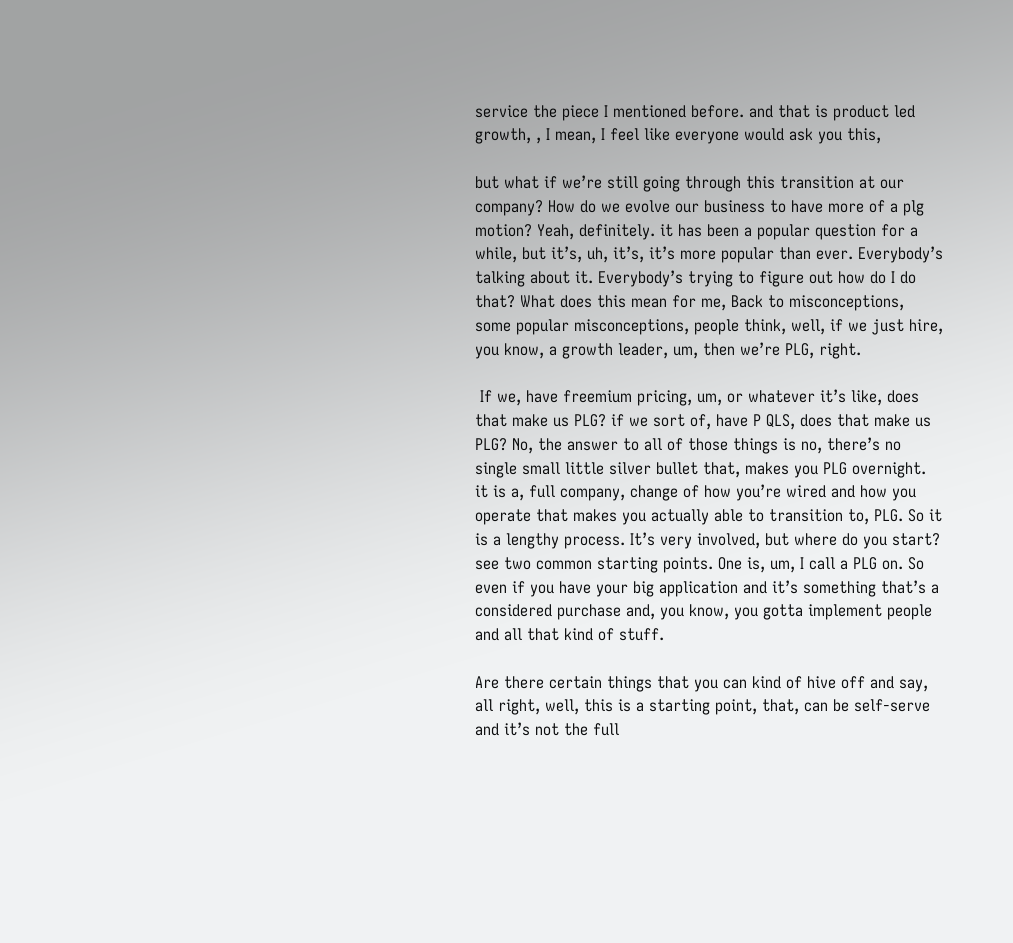service the piece I mentioned before. and that is product led growth, , I mean, I feel like everyone would ask you this,

but what if we’re still going through this transition at our company? How do we evolve our business to have more of a plg motion? Yeah, definitely. it has been a popular question for a while, but it’s, uh, it’s, it’s more popular than ever. Everybody’s talking about it. Everybody’s trying to figure out how do I do that? What does this mean for me, Back to misconceptions, some popular misconceptions, people think, well, if we just hire, you know, a growth leader, um, then we’re PLG, right.

 If we, have freemium pricing, um, or whatever it’s like, does that make us PLG? if we sort of, have P QLS, does that make us PLG? No, the answer to all of those things is no, there’s no single small little silver bullet that, makes you PLG overnight. it is a, full company, change of how you’re wired and how you operate that makes you actually able to transition to, PLG. So it is a lengthy process. It’s very involved, but where do you start? see two common starting points. One is, um, I call a PLG on. So even if you have your big application and it’s something that’s a considered purchase and, you know, you gotta implement people and all that kind of stuff.

Are there certain things that you can kind of hive off and say, all right, well, this is a starting point, that, can be self-serve and it’s not the full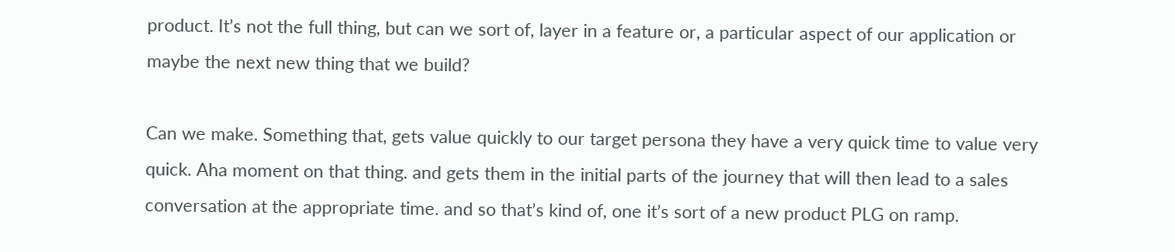product. It’s not the full thing, but can we sort of, layer in a feature or, a particular aspect of our application or maybe the next new thing that we build?

Can we make. Something that, gets value quickly to our target persona they have a very quick time to value very quick. Aha moment on that thing. and gets them in the initial parts of the journey that will then lead to a sales conversation at the appropriate time. and so that’s kind of, one it’s sort of a new product PLG on ramp.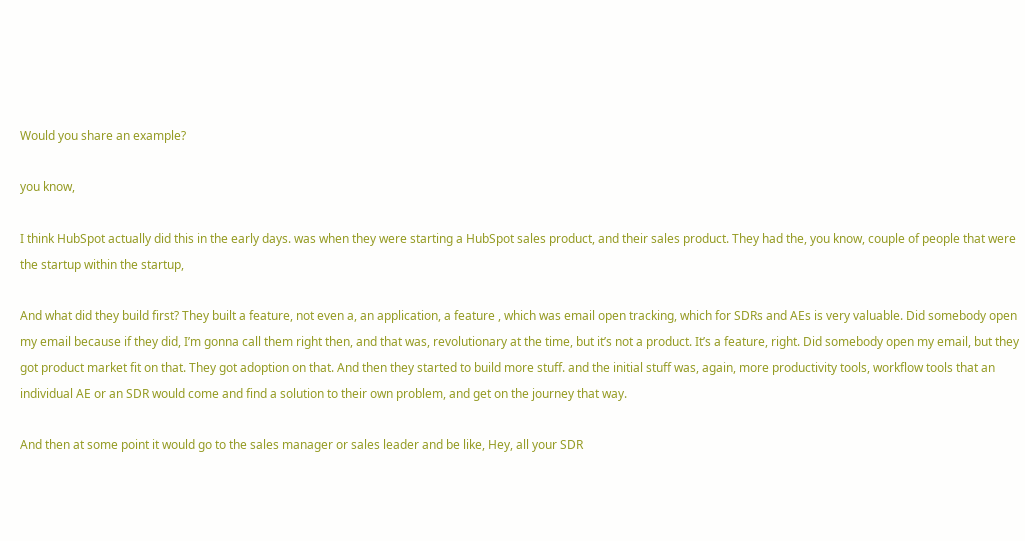Would you share an example?

you know,

I think HubSpot actually did this in the early days. was when they were starting a HubSpot sales product, and their sales product. They had the, you know, couple of people that were the startup within the startup,

And what did they build first? They built a feature, not even a, an application, a feature , which was email open tracking, which for SDRs and AEs is very valuable. Did somebody open my email because if they did, I’m gonna call them right then, and that was, revolutionary at the time, but it’s not a product. It’s a feature, right. Did somebody open my email, but they got product market fit on that. They got adoption on that. And then they started to build more stuff. and the initial stuff was, again, more productivity tools, workflow tools that an individual AE or an SDR would come and find a solution to their own problem, and get on the journey that way.

And then at some point it would go to the sales manager or sales leader and be like, Hey, all your SDR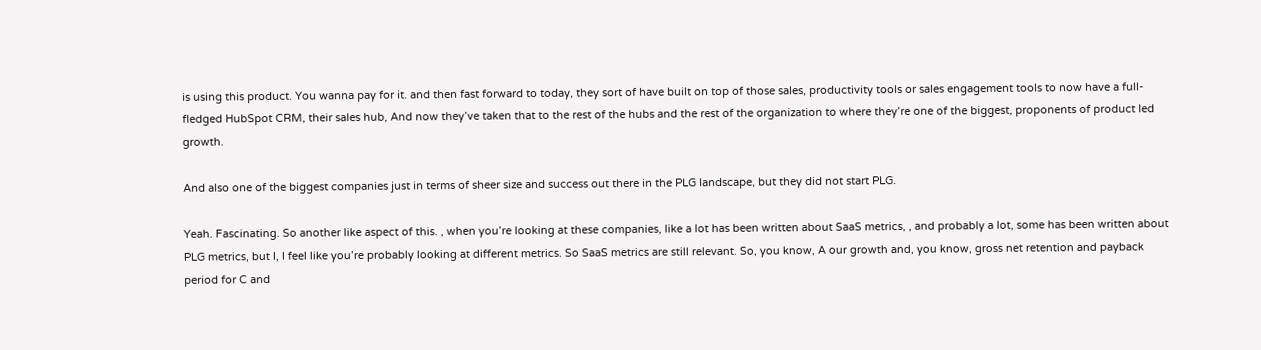is using this product. You wanna pay for it. and then fast forward to today, they sort of have built on top of those sales, productivity tools or sales engagement tools to now have a full-fledged HubSpot CRM, their sales hub, And now they’ve taken that to the rest of the hubs and the rest of the organization to where they’re one of the biggest, proponents of product led growth.

And also one of the biggest companies just in terms of sheer size and success out there in the PLG landscape, but they did not start PLG.

Yeah. Fascinating. So another like aspect of this. , when you’re looking at these companies, like a lot has been written about SaaS metrics, , and probably a lot, some has been written about PLG metrics, but I, I feel like you’re probably looking at different metrics. So SaaS metrics are still relevant. So, you know, A our growth and, you know, gross net retention and payback period for C and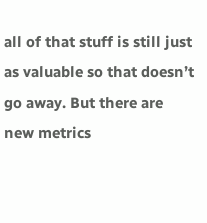all of that stuff is still just as valuable so that doesn’t go away. But there are new metrics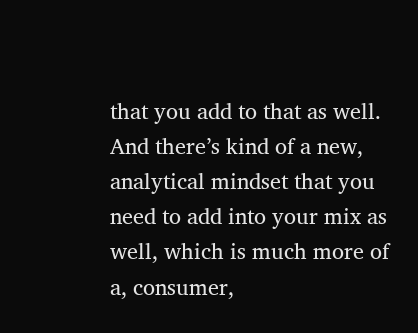that you add to that as well. And there’s kind of a new, analytical mindset that you need to add into your mix as well, which is much more of a, consumer,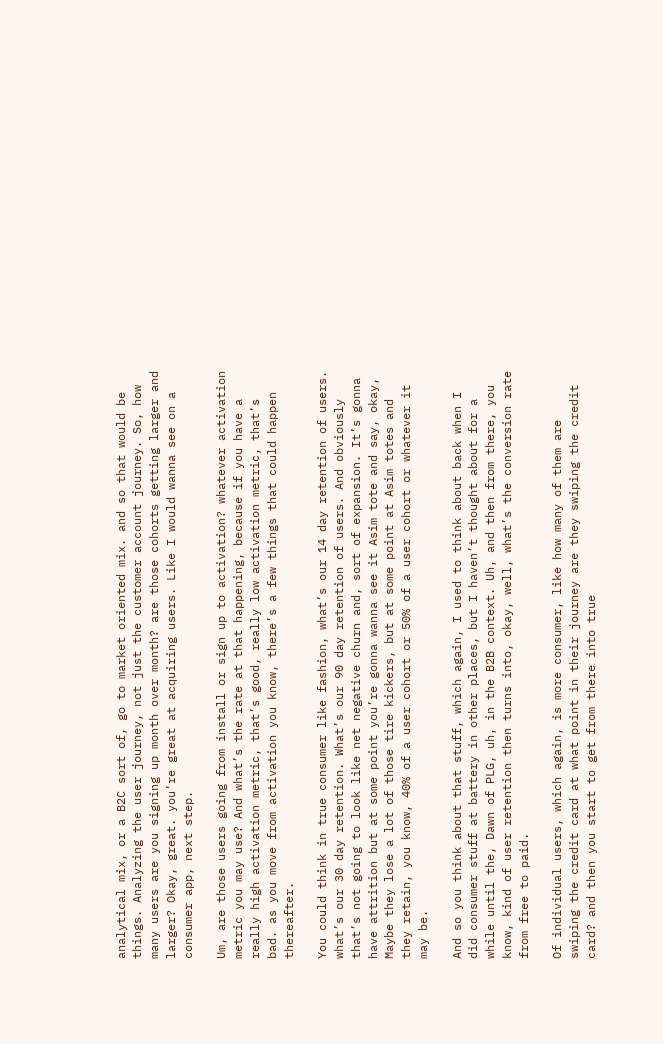analytical mix, or a B2C sort of, go to market oriented mix. and so that would be things. Analyzing the user journey, not just the customer account journey. So, how many users are you signing up month over month? are those cohorts getting larger and larger? Okay, great. you’re great at acquiring users. Like I would wanna see on a consumer app, next step.

Um, are those users going from install or sign up to activation? whatever activation metric you may use? And what’s the rate at that happening, because if you have a really high activation metric, that’s good, really low activation metric, that’s bad. as you move from activation you know, there’s a few things that could happen thereafter.

You could think in true consumer like fashion, what’s our 14 day retention of users. what’s our 30 day retention. What’s our 90 day retention of users. And obviously that’s not going to look like net negative churn and, sort of expansion. It’s gonna have attrition but at some point you’re gonna wanna see it Asim tote and say, okay, Maybe they lose a lot of those tire kickers, but at some point at Asim totes and they retain, you know, 40% of a user cohort or 50% of a user cohort or whatever it may be.

And so you think about that stuff, which again, I used to think about back when I did consumer stuff at battery in other places, but I haven’t thought about for a while until the, Dawn of PLG, uh, in the B2B context. Uh, and then from there, you know, kind of user retention then turns into, okay, well, what’s the conversion rate from free to paid.

Of individual users, which again, is more consumer, like how many of them are swiping the credit card at what point in their journey are they swiping the credit card? and then you start to get from there into true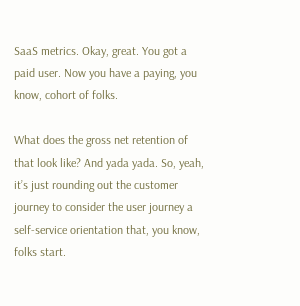SaaS metrics. Okay, great. You got a paid user. Now you have a paying, you know, cohort of folks.

What does the gross net retention of that look like? And yada yada. So, yeah, it’s just rounding out the customer journey to consider the user journey a self-service orientation that, you know, folks start.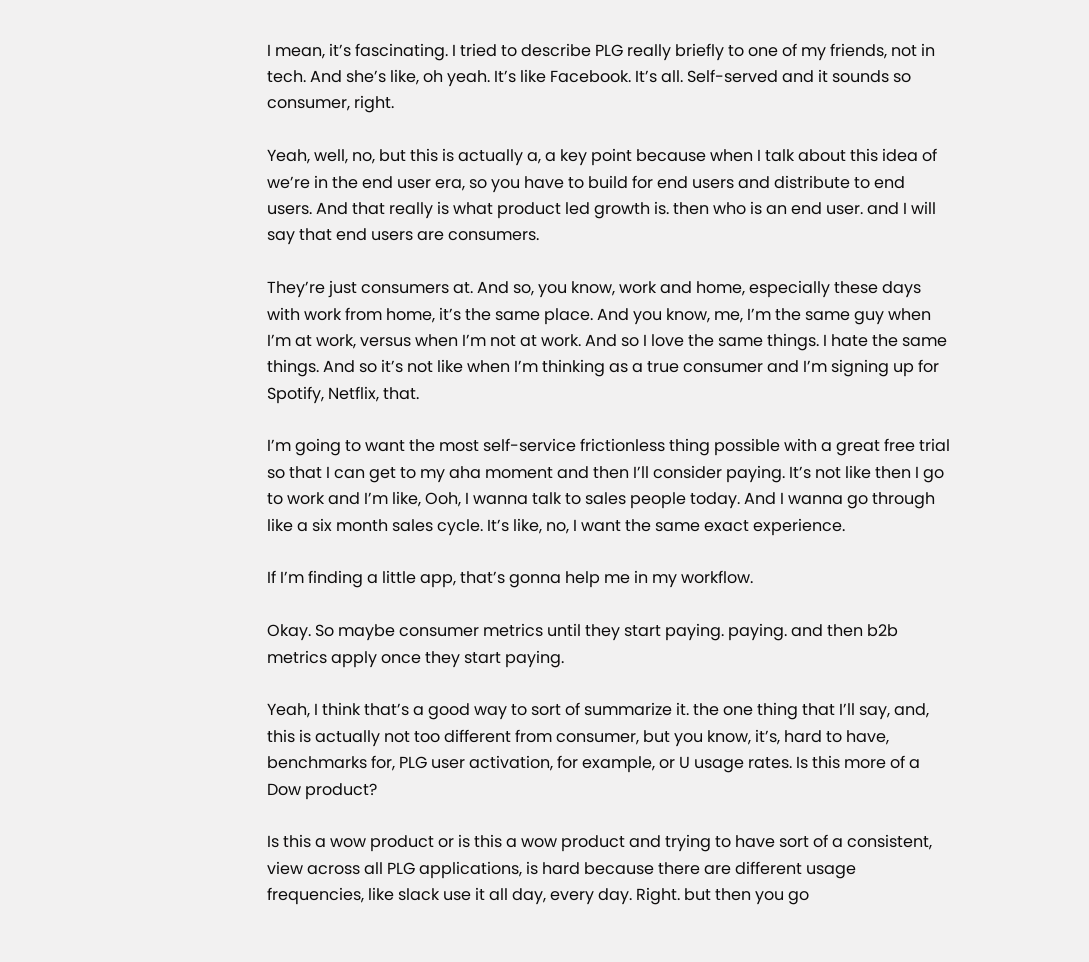I mean, it’s fascinating. I tried to describe PLG really briefly to one of my friends, not in tech. And she’s like, oh yeah. It’s like Facebook. It’s all. Self-served and it sounds so consumer, right.

Yeah, well, no, but this is actually a, a key point because when I talk about this idea of we’re in the end user era, so you have to build for end users and distribute to end users. And that really is what product led growth is. then who is an end user. and I will say that end users are consumers.

They’re just consumers at. And so, you know, work and home, especially these days with work from home, it’s the same place. And you know, me, I’m the same guy when I’m at work, versus when I’m not at work. And so I love the same things. I hate the same things. And so it’s not like when I’m thinking as a true consumer and I’m signing up for Spotify, Netflix, that.

I’m going to want the most self-service frictionless thing possible with a great free trial so that I can get to my aha moment and then I’ll consider paying. It’s not like then I go to work and I’m like, Ooh, I wanna talk to sales people today. And I wanna go through like a six month sales cycle. It’s like, no, I want the same exact experience.

If I’m finding a little app, that’s gonna help me in my workflow.

Okay. So maybe consumer metrics until they start paying. paying. and then b2b metrics apply once they start paying.

Yeah, I think that’s a good way to sort of summarize it. the one thing that I’ll say, and, this is actually not too different from consumer, but you know, it’s, hard to have, benchmarks for, PLG user activation, for example, or U usage rates. Is this more of a Dow product?

Is this a wow product or is this a wow product and trying to have sort of a consistent, view across all PLG applications, is hard because there are different usage frequencies, like slack use it all day, every day. Right. but then you go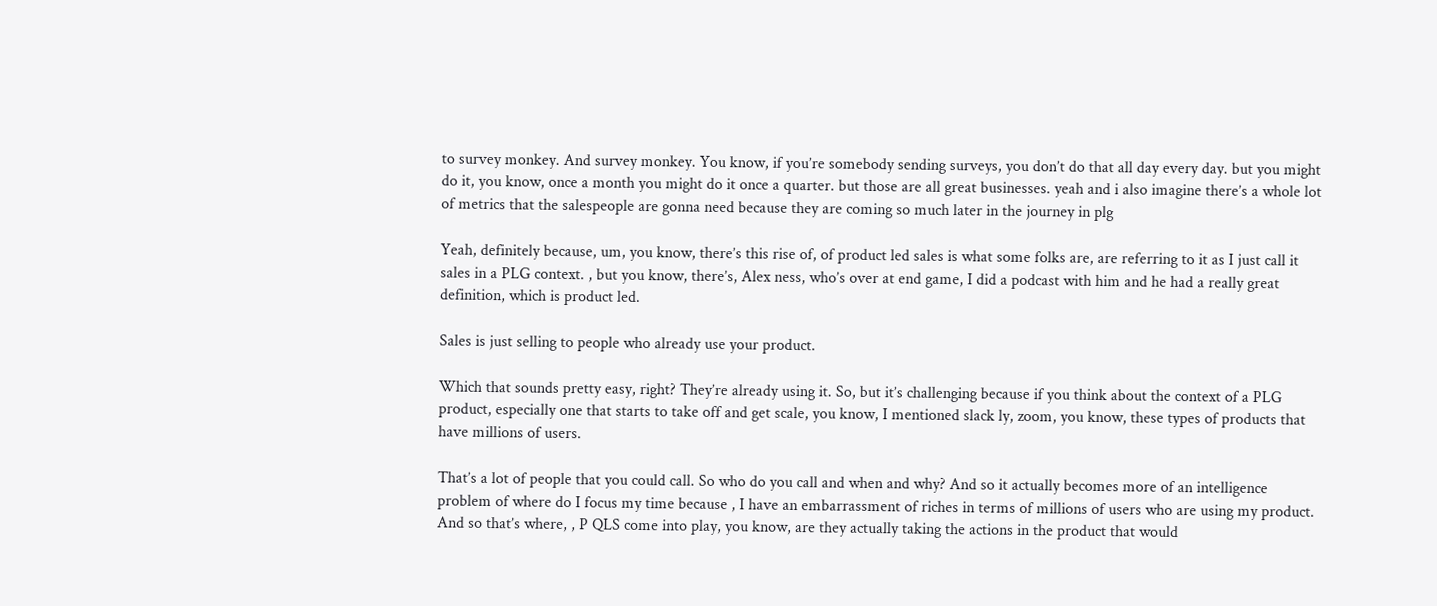to survey monkey. And survey monkey. You know, if you’re somebody sending surveys, you don’t do that all day every day. but you might do it, you know, once a month you might do it once a quarter. but those are all great businesses. yeah and i also imagine there’s a whole lot of metrics that the salespeople are gonna need because they are coming so much later in the journey in plg

Yeah, definitely because, um, you know, there’s this rise of, of product led sales is what some folks are, are referring to it as I just call it sales in a PLG context. , but you know, there’s, Alex ness, who’s over at end game, I did a podcast with him and he had a really great definition, which is product led.

Sales is just selling to people who already use your product.

Which that sounds pretty easy, right? They’re already using it. So, but it’s challenging because if you think about the context of a PLG product, especially one that starts to take off and get scale, you know, I mentioned slack ly, zoom, you know, these types of products that have millions of users.

That’s a lot of people that you could call. So who do you call and when and why? And so it actually becomes more of an intelligence problem of where do I focus my time because , I have an embarrassment of riches in terms of millions of users who are using my product. And so that’s where, , P QLS come into play, you know, are they actually taking the actions in the product that would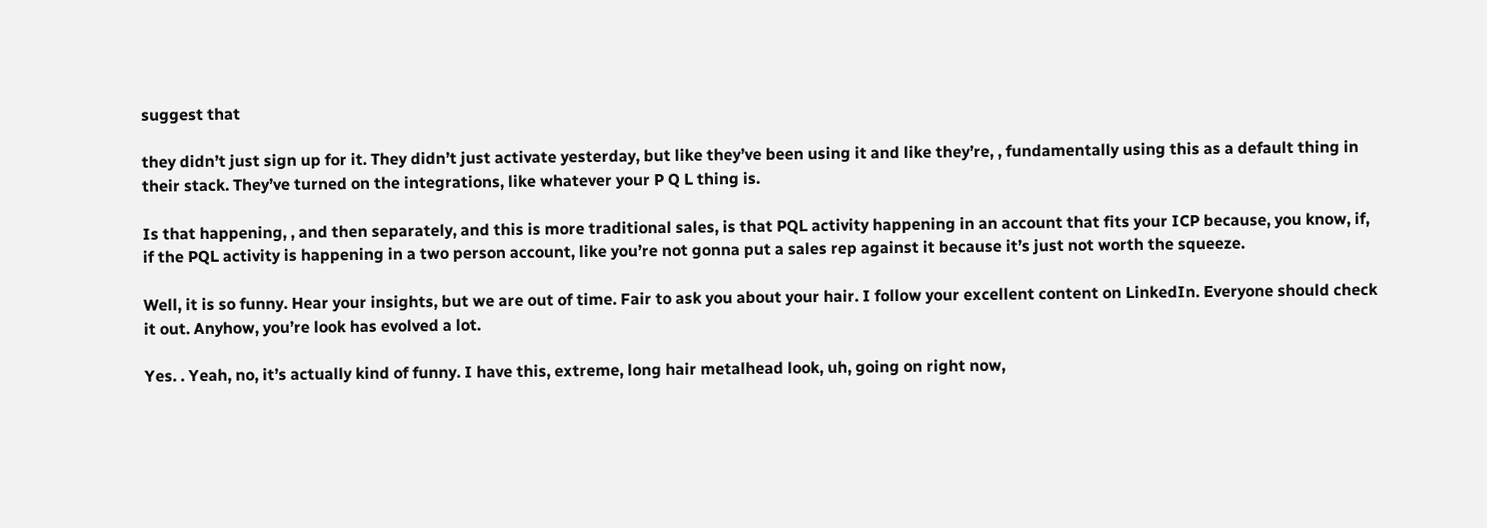suggest that

they didn’t just sign up for it. They didn’t just activate yesterday, but like they’ve been using it and like they’re, , fundamentally using this as a default thing in their stack. They’ve turned on the integrations, like whatever your P Q L thing is.

Is that happening, , and then separately, and this is more traditional sales, is that PQL activity happening in an account that fits your ICP because, you know, if, if the PQL activity is happening in a two person account, like you’re not gonna put a sales rep against it because it’s just not worth the squeeze.

Well, it is so funny. Hear your insights, but we are out of time. Fair to ask you about your hair. I follow your excellent content on LinkedIn. Everyone should check it out. Anyhow, you’re look has evolved a lot.

Yes. . Yeah, no, it’s actually kind of funny. I have this, extreme, long hair metalhead look, uh, going on right now,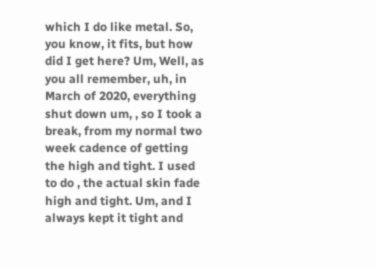which I do like metal. So, you know, it fits, but how did I get here? Um, Well, as you all remember, uh, in March of 2020, everything shut down um, , so I took a break, from my normal two week cadence of getting the high and tight. I used to do , the actual skin fade high and tight. Um, and I always kept it tight and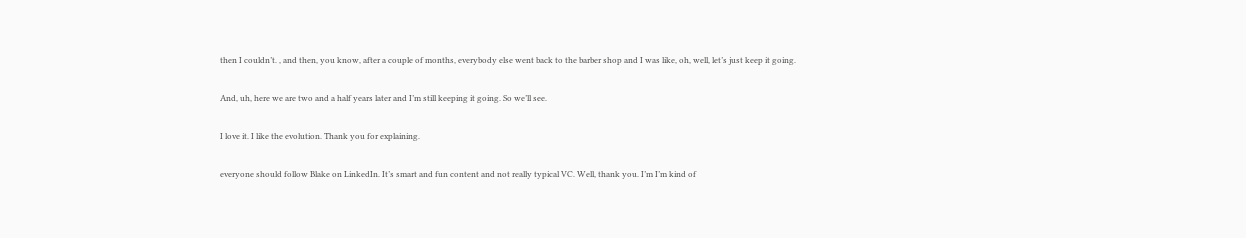then I couldn’t. , and then, you know, after a couple of months, everybody else went back to the barber shop and I was like, oh, well, let’s just keep it going.

And, uh, here we are two and a half years later and I’m still keeping it going. So we’ll see.

I love it. I like the evolution. Thank you for explaining.

everyone should follow Blake on LinkedIn. It’s smart and fun content and not really typical VC. Well, thank you. I’m I’m kind of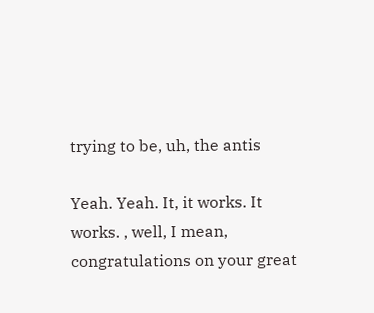trying to be, uh, the antis

Yeah. Yeah. It, it works. It works. , well, I mean, congratulations on your great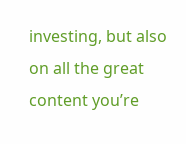investing, but also on all the great content you’re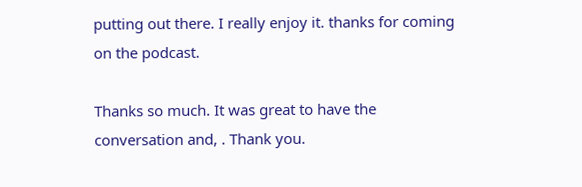putting out there. I really enjoy it. thanks for coming on the podcast.

Thanks so much. It was great to have the conversation and, . Thank you.